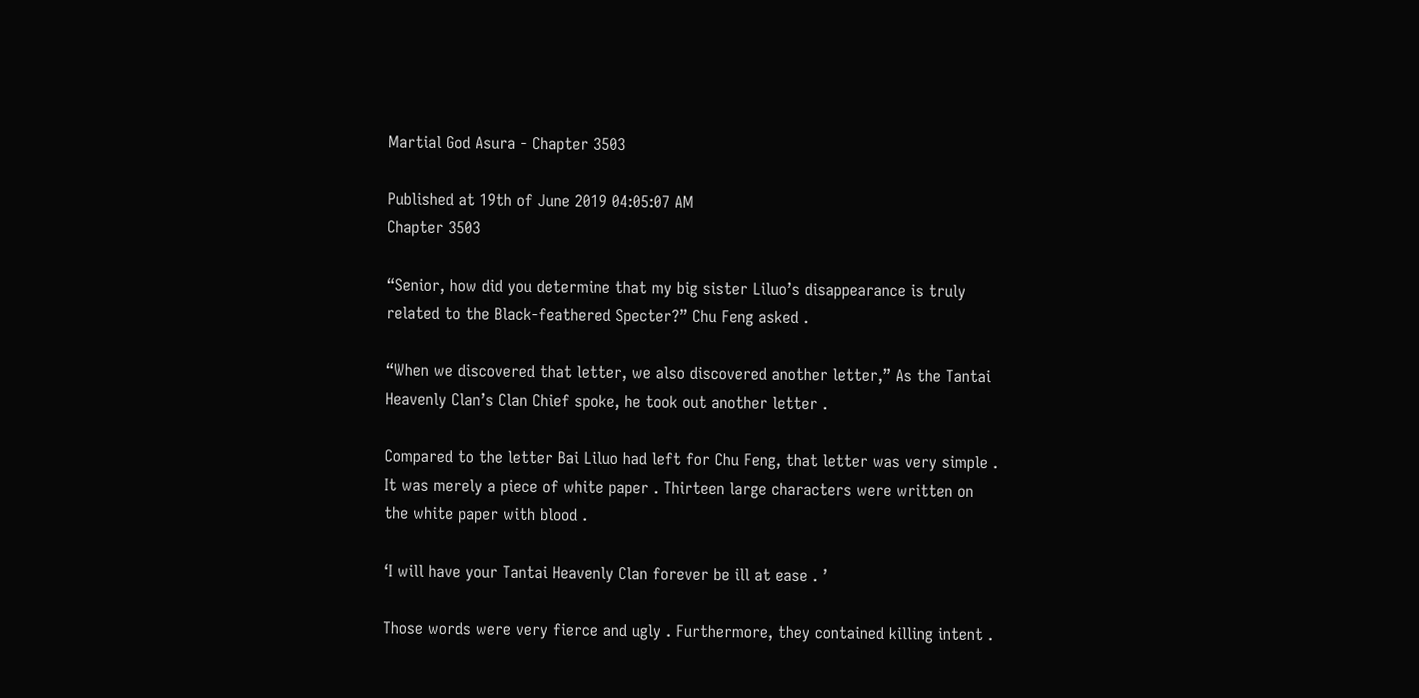Martial God Asura - Chapter 3503

Published at 19th of June 2019 04:05:07 AM
Chapter 3503

“Senior, how did you determine that my big sister Liluo’s disappearance is truly related to the Black-feathered Specter?” Chu Feng asked .

“When we discovered that letter, we also discovered another letter,” As the Tantai Heavenly Clan’s Clan Chief spoke, he took out another letter .

Compared to the letter Bai Liluo had left for Chu Feng, that letter was very simple . It was merely a piece of white paper . Thirteen large characters were written on the white paper with blood .

‘I will have your Tantai Heavenly Clan forever be ill at ease . ’

Those words were very fierce and ugly . Furthermore, they contained killing intent .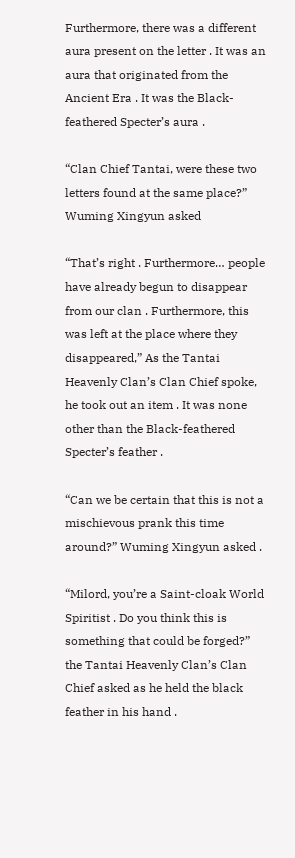Furthermore, there was a different aura present on the letter . It was an aura that originated from the Ancient Era . It was the Black-feathered Specter’s aura .

“Clan Chief Tantai, were these two letters found at the same place?” Wuming Xingyun asked

“That’s right . Furthermore… people have already begun to disappear from our clan . Furthermore, this was left at the place where they disappeared,” As the Tantai Heavenly Clan’s Clan Chief spoke, he took out an item . It was none other than the Black-feathered Specter’s feather .

“Can we be certain that this is not a mischievous prank this time around?” Wuming Xingyun asked .

“Milord, you’re a Saint-cloak World Spiritist . Do you think this is something that could be forged?” the Tantai Heavenly Clan’s Clan Chief asked as he held the black feather in his hand .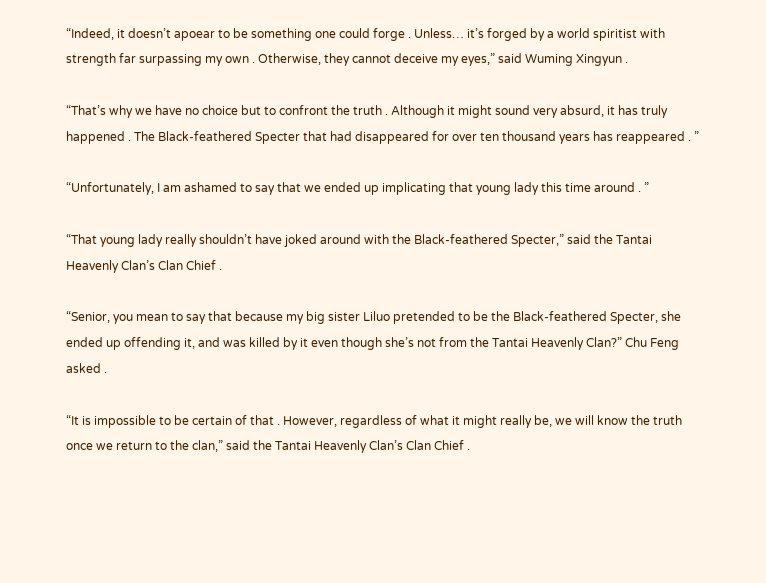“Indeed, it doesn’t apoear to be something one could forge . Unless… it’s forged by a world spiritist with strength far surpassing my own . Otherwise, they cannot deceive my eyes,” said Wuming Xingyun .

“That’s why we have no choice but to confront the truth . Although it might sound very absurd, it has truly happened . The Black-feathered Specter that had disappeared for over ten thousand years has reappeared . ”

“Unfortunately, I am ashamed to say that we ended up implicating that young lady this time around . ”

“That young lady really shouldn’t have joked around with the Black-feathered Specter,” said the Tantai Heavenly Clan’s Clan Chief .

“Senior, you mean to say that because my big sister Liluo pretended to be the Black-feathered Specter, she ended up offending it, and was killed by it even though she’s not from the Tantai Heavenly Clan?” Chu Feng asked .

“It is impossible to be certain of that . However, regardless of what it might really be, we will know the truth once we return to the clan,” said the Tantai Heavenly Clan’s Clan Chief .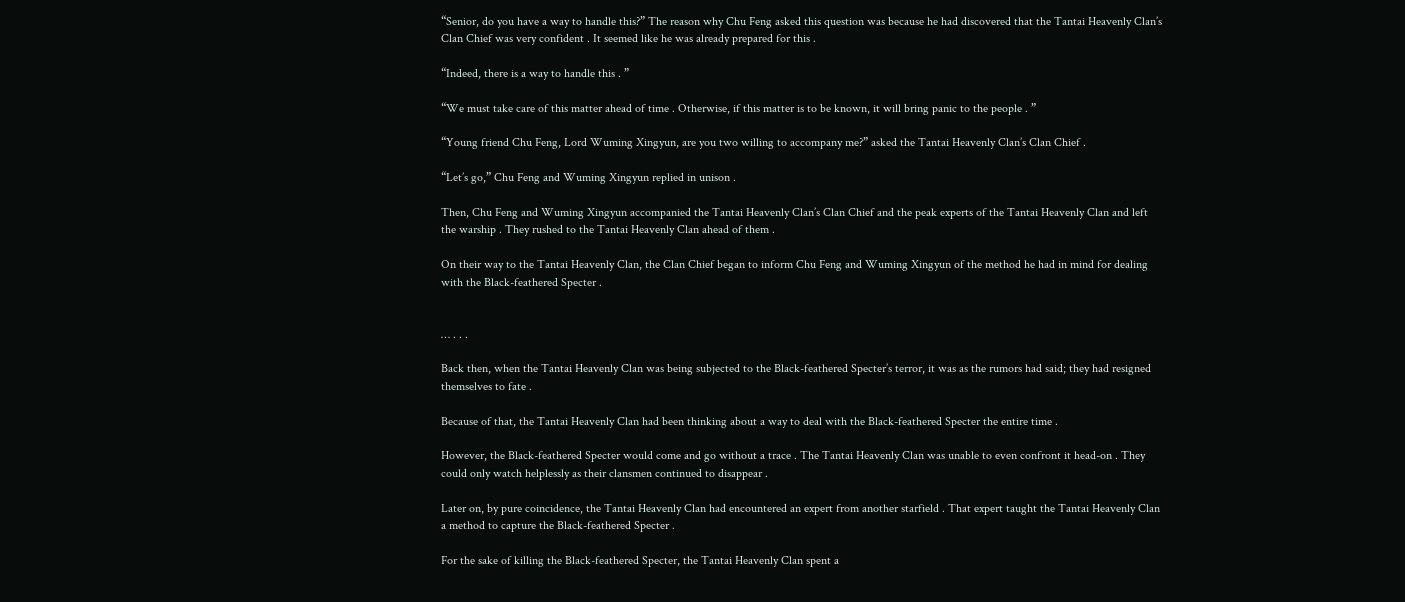“Senior, do you have a way to handle this?” The reason why Chu Feng asked this question was because he had discovered that the Tantai Heavenly Clan’s Clan Chief was very confident . It seemed like he was already prepared for this .

“Indeed, there is a way to handle this . ”

“We must take care of this matter ahead of time . Otherwise, if this matter is to be known, it will bring panic to the people . ”

“Young friend Chu Feng, Lord Wuming Xingyun, are you two willing to accompany me?” asked the Tantai Heavenly Clan’s Clan Chief .

“Let’s go,” Chu Feng and Wuming Xingyun replied in unison .

Then, Chu Feng and Wuming Xingyun accompanied the Tantai Heavenly Clan’s Clan Chief and the peak experts of the Tantai Heavenly Clan and left the warship . They rushed to the Tantai Heavenly Clan ahead of them .

On their way to the Tantai Heavenly Clan, the Clan Chief began to inform Chu Feng and Wuming Xingyun of the method he had in mind for dealing with the Black-feathered Specter .


… . . .

Back then, when the Tantai Heavenly Clan was being subjected to the Black-feathered Specter’s terror, it was as the rumors had said; they had resigned themselves to fate .

Because of that, the Tantai Heavenly Clan had been thinking about a way to deal with the Black-feathered Specter the entire time .

However, the Black-feathered Specter would come and go without a trace . The Tantai Heavenly Clan was unable to even confront it head-on . They could only watch helplessly as their clansmen continued to disappear .

Later on, by pure coincidence, the Tantai Heavenly Clan had encountered an expert from another starfield . That expert taught the Tantai Heavenly Clan a method to capture the Black-feathered Specter .

For the sake of killing the Black-feathered Specter, the Tantai Heavenly Clan spent a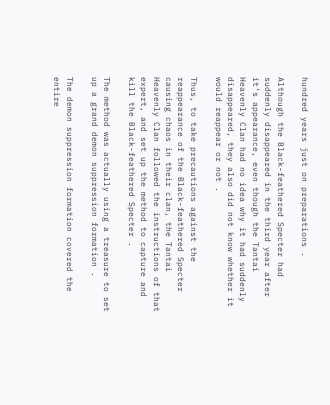hundred years just on preparations .

Although the Black-feathered Specter had suddenly disappeared in the third year after it’s appearance, even though the Tantai Heavenly Clan had no idea why it had suddenly disappeared, they also did not know whether it would reappear or not .

Thus, to take precautions against the reappearance of the Black-feathered Specter causing chaos in their clan, the Tantai Heavenly Clan followed the instructions of that expert, and set up the method to capture and kill the Black-feathered Specter .

The method was actually using a treasure to set up a grand demon suppression formation .

The demon suppression formation covered the entire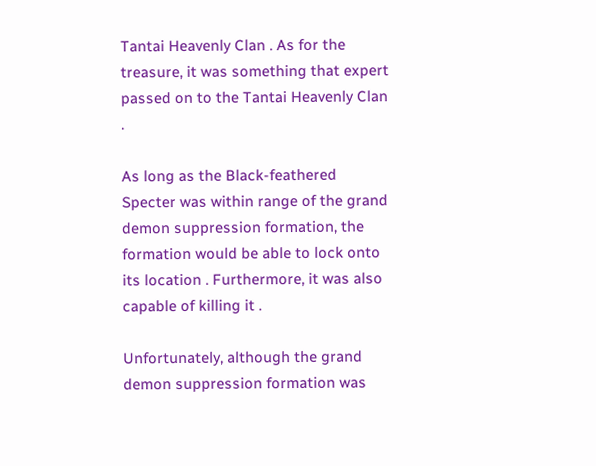Tantai Heavenly Clan . As for the treasure, it was something that expert passed on to the Tantai Heavenly Clan .

As long as the Black-feathered Specter was within range of the grand demon suppression formation, the formation would be able to lock onto its location . Furthermore, it was also capable of killing it .

Unfortunately, although the grand demon suppression formation was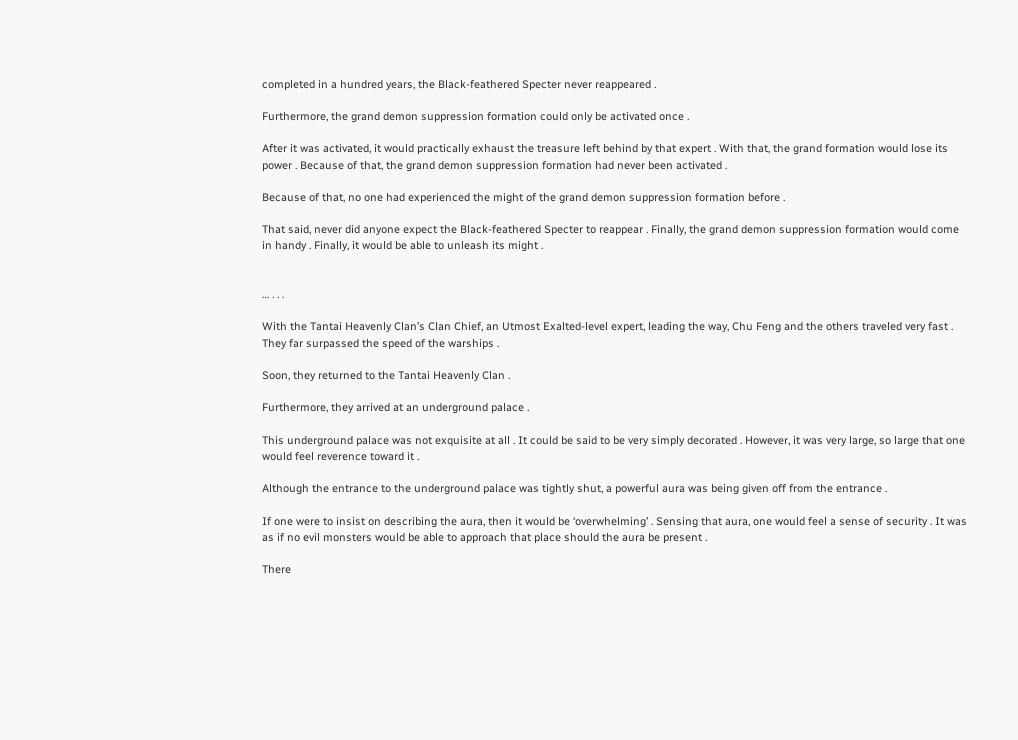completed in a hundred years, the Black-feathered Specter never reappeared .

Furthermore, the grand demon suppression formation could only be activated once .

After it was activated, it would practically exhaust the treasure left behind by that expert . With that, the grand formation would lose its power . Because of that, the grand demon suppression formation had never been activated .

Because of that, no one had experienced the might of the grand demon suppression formation before .

That said, never did anyone expect the Black-feathered Specter to reappear . Finally, the grand demon suppression formation would come in handy . Finally, it would be able to unleash its might .


… . . .

With the Tantai Heavenly Clan’s Clan Chief, an Utmost Exalted-level expert, leading the way, Chu Feng and the others traveled very fast . They far surpassed the speed of the warships .

Soon, they returned to the Tantai Heavenly Clan .

Furthermore, they arrived at an underground palace .

This underground palace was not exquisite at all . It could be said to be very simply decorated . However, it was very large, so large that one would feel reverence toward it .

Although the entrance to the underground palace was tightly shut, a powerful aura was being given off from the entrance .

If one were to insist on describing the aura, then it would be ‘overwhelming’ . Sensing that aura, one would feel a sense of security . It was as if no evil monsters would be able to approach that place should the aura be present .

There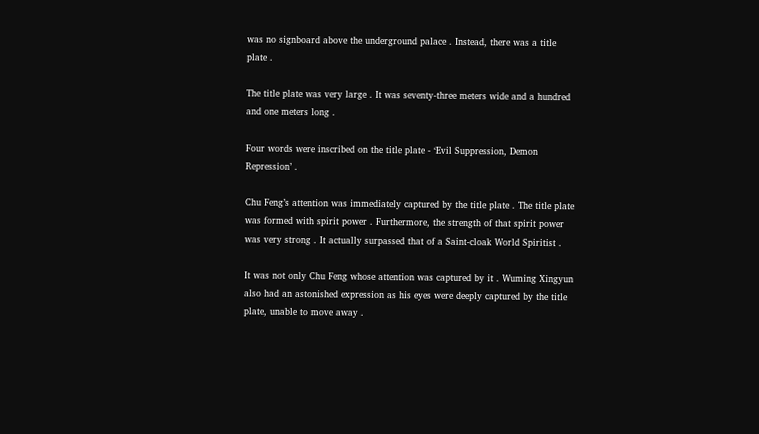was no signboard above the underground palace . Instead, there was a title plate .

The title plate was very large . It was seventy-three meters wide and a hundred and one meters long .

Four words were inscribed on the title plate - ‘Evil Suppression, Demon Repression’ .

Chu Feng’s attention was immediately captured by the title plate . The title plate was formed with spirit power . Furthermore, the strength of that spirit power was very strong . It actually surpassed that of a Saint-cloak World Spiritist .

It was not only Chu Feng whose attention was captured by it . Wuming Xingyun also had an astonished expression as his eyes were deeply captured by the title plate, unable to move away .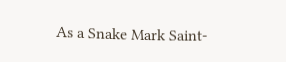As a Snake Mark Saint-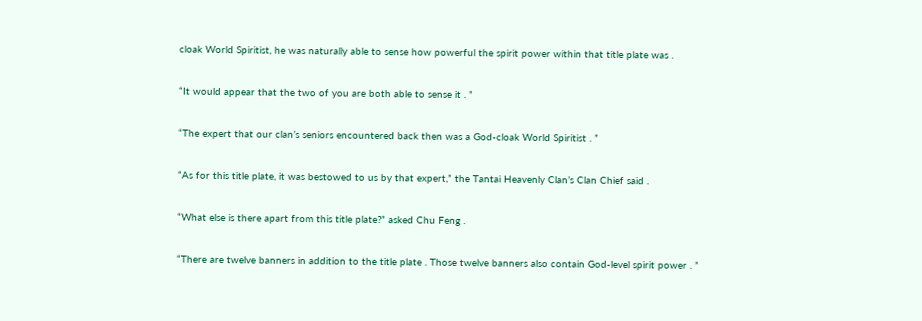cloak World Spiritist, he was naturally able to sense how powerful the spirit power within that title plate was .

“It would appear that the two of you are both able to sense it . ”

“The expert that our clan’s seniors encountered back then was a God-cloak World Spiritist . ”

“As for this title plate, it was bestowed to us by that expert,” the Tantai Heavenly Clan’s Clan Chief said .

“What else is there apart from this title plate?” asked Chu Feng .

“There are twelve banners in addition to the title plate . Those twelve banners also contain God-level spirit power . ”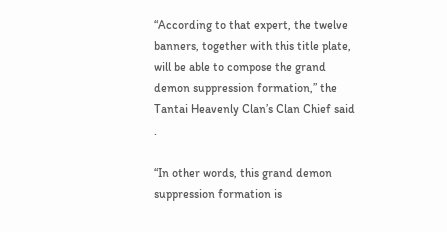“According to that expert, the twelve banners, together with this title plate, will be able to compose the grand demon suppression formation,” the Tantai Heavenly Clan’s Clan Chief said .

“In other words, this grand demon suppression formation is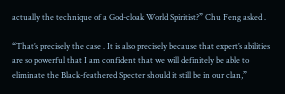actually the technique of a God-cloak World Spiritist?” Chu Feng asked .

“That’s precisely the case . It is also precisely because that expert’s abilities are so powerful that I am confident that we will definitely be able to eliminate the Black-feathered Specter should it still be in our clan,”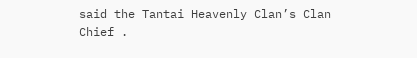said the Tantai Heavenly Clan’s Clan Chief .